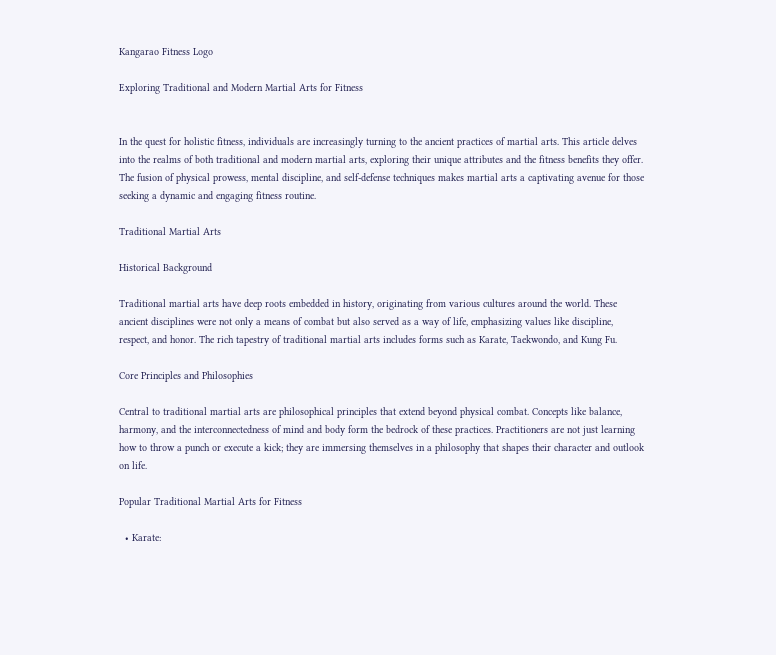Kangarao Fitness Logo

Exploring Traditional and Modern Martial Arts for Fitness


In the quest for holistic fitness, individuals are increasingly turning to the ancient practices of martial arts. This article delves into the realms of both traditional and modern martial arts, exploring their unique attributes and the fitness benefits they offer. The fusion of physical prowess, mental discipline, and self-defense techniques makes martial arts a captivating avenue for those seeking a dynamic and engaging fitness routine.

Traditional Martial Arts

Historical Background

Traditional martial arts have deep roots embedded in history, originating from various cultures around the world. These ancient disciplines were not only a means of combat but also served as a way of life, emphasizing values like discipline, respect, and honor. The rich tapestry of traditional martial arts includes forms such as Karate, Taekwondo, and Kung Fu.

Core Principles and Philosophies

Central to traditional martial arts are philosophical principles that extend beyond physical combat. Concepts like balance, harmony, and the interconnectedness of mind and body form the bedrock of these practices. Practitioners are not just learning how to throw a punch or execute a kick; they are immersing themselves in a philosophy that shapes their character and outlook on life.

Popular Traditional Martial Arts for Fitness

  • Karate: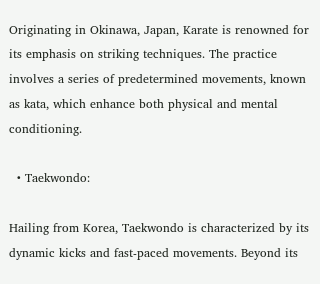Originating in Okinawa, Japan, Karate is renowned for its emphasis on striking techniques. The practice involves a series of predetermined movements, known as kata, which enhance both physical and mental conditioning.

  • Taekwondo:

Hailing from Korea, Taekwondo is characterized by its dynamic kicks and fast-paced movements. Beyond its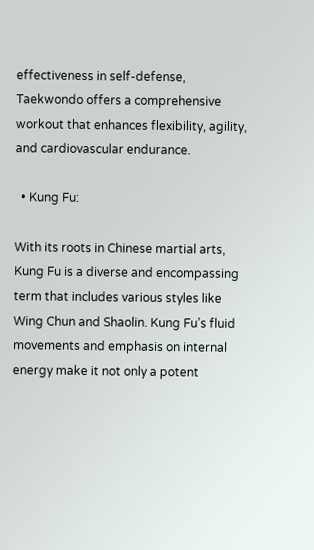effectiveness in self-defense, Taekwondo offers a comprehensive workout that enhances flexibility, agility, and cardiovascular endurance.

  • Kung Fu:

With its roots in Chinese martial arts, Kung Fu is a diverse and encompassing term that includes various styles like Wing Chun and Shaolin. Kung Fu’s fluid movements and emphasis on internal energy make it not only a potent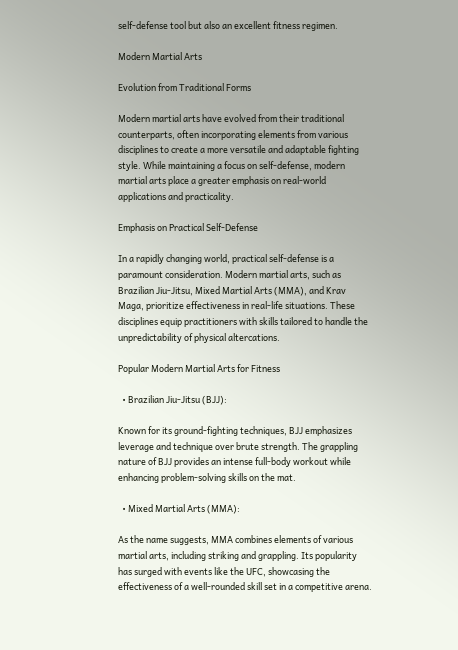self-defense tool but also an excellent fitness regimen.

Modern Martial Arts

Evolution from Traditional Forms

Modern martial arts have evolved from their traditional counterparts, often incorporating elements from various disciplines to create a more versatile and adaptable fighting style. While maintaining a focus on self-defense, modern martial arts place a greater emphasis on real-world applications and practicality.

Emphasis on Practical Self-Defense

In a rapidly changing world, practical self-defense is a paramount consideration. Modern martial arts, such as Brazilian Jiu-Jitsu, Mixed Martial Arts (MMA), and Krav Maga, prioritize effectiveness in real-life situations. These disciplines equip practitioners with skills tailored to handle the unpredictability of physical altercations.

Popular Modern Martial Arts for Fitness

  • Brazilian Jiu-Jitsu (BJJ):

Known for its ground-fighting techniques, BJJ emphasizes leverage and technique over brute strength. The grappling nature of BJJ provides an intense full-body workout while enhancing problem-solving skills on the mat.

  • Mixed Martial Arts (MMA):

As the name suggests, MMA combines elements of various martial arts, including striking and grappling. Its popularity has surged with events like the UFC, showcasing the effectiveness of a well-rounded skill set in a competitive arena.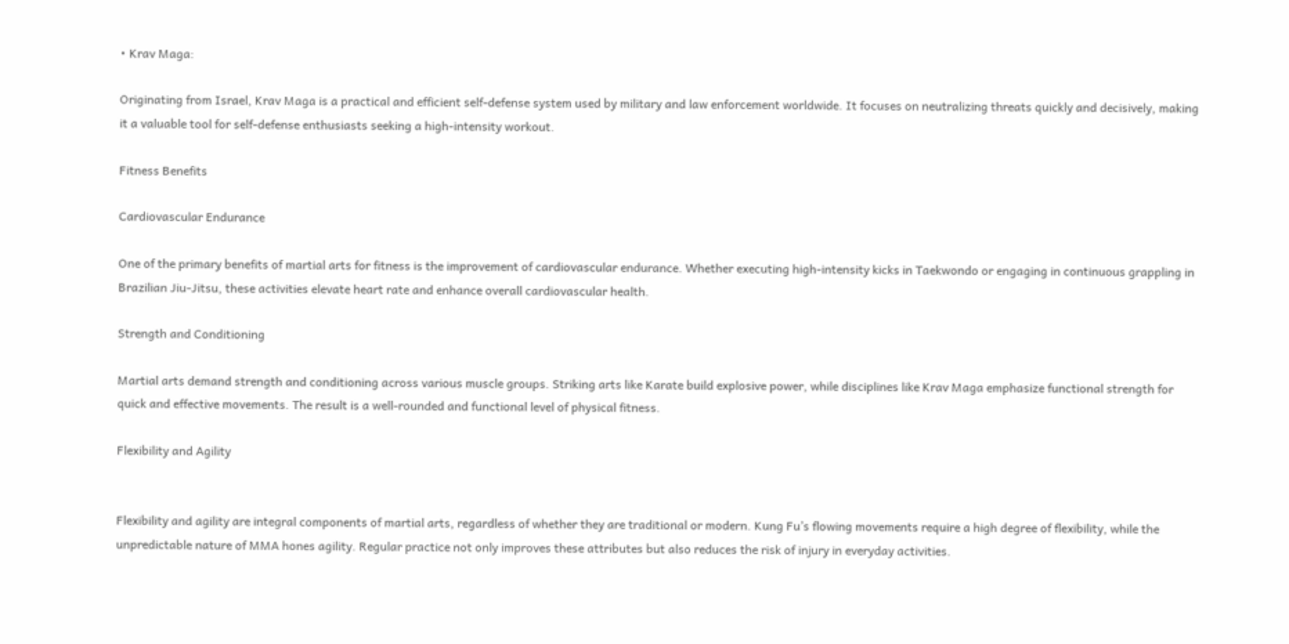• Krav Maga:

Originating from Israel, Krav Maga is a practical and efficient self-defense system used by military and law enforcement worldwide. It focuses on neutralizing threats quickly and decisively, making it a valuable tool for self-defense enthusiasts seeking a high-intensity workout.

Fitness Benefits

Cardiovascular Endurance

One of the primary benefits of martial arts for fitness is the improvement of cardiovascular endurance. Whether executing high-intensity kicks in Taekwondo or engaging in continuous grappling in Brazilian Jiu-Jitsu, these activities elevate heart rate and enhance overall cardiovascular health.

Strength and Conditioning

Martial arts demand strength and conditioning across various muscle groups. Striking arts like Karate build explosive power, while disciplines like Krav Maga emphasize functional strength for quick and effective movements. The result is a well-rounded and functional level of physical fitness.

Flexibility and Agility


Flexibility and agility are integral components of martial arts, regardless of whether they are traditional or modern. Kung Fu’s flowing movements require a high degree of flexibility, while the unpredictable nature of MMA hones agility. Regular practice not only improves these attributes but also reduces the risk of injury in everyday activities.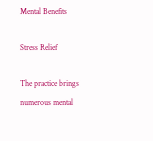Mental Benefits

Stress Relief

The practice brings numerous mental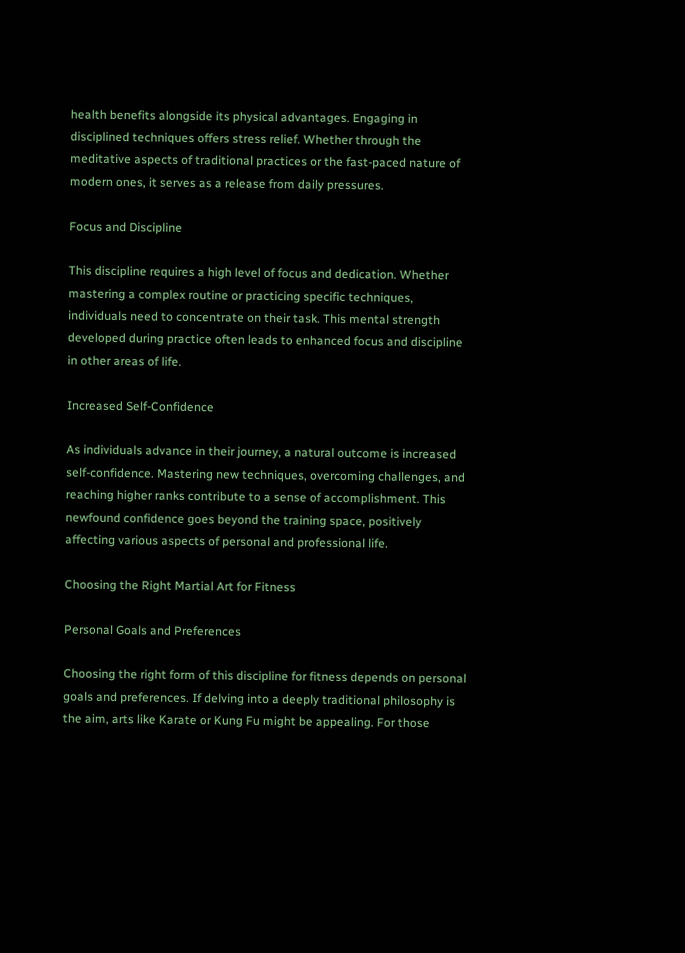health benefits alongside its physical advantages. Engaging in disciplined techniques offers stress relief. Whether through the meditative aspects of traditional practices or the fast-paced nature of modern ones, it serves as a release from daily pressures.

Focus and Discipline

This discipline requires a high level of focus and dedication. Whether mastering a complex routine or practicing specific techniques, individuals need to concentrate on their task. This mental strength developed during practice often leads to enhanced focus and discipline in other areas of life.

Increased Self-Confidence

As individuals advance in their journey, a natural outcome is increased self-confidence. Mastering new techniques, overcoming challenges, and reaching higher ranks contribute to a sense of accomplishment. This newfound confidence goes beyond the training space, positively affecting various aspects of personal and professional life.

Choosing the Right Martial Art for Fitness

Personal Goals and Preferences

Choosing the right form of this discipline for fitness depends on personal goals and preferences. If delving into a deeply traditional philosophy is the aim, arts like Karate or Kung Fu might be appealing. For those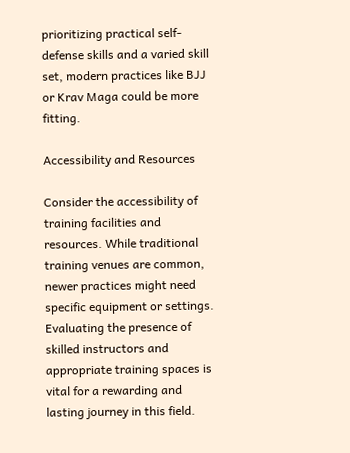prioritizing practical self-defense skills and a varied skill set, modern practices like BJJ or Krav Maga could be more fitting.

Accessibility and Resources

Consider the accessibility of training facilities and resources. While traditional training venues are common, newer practices might need specific equipment or settings. Evaluating the presence of skilled instructors and appropriate training spaces is vital for a rewarding and lasting journey in this field.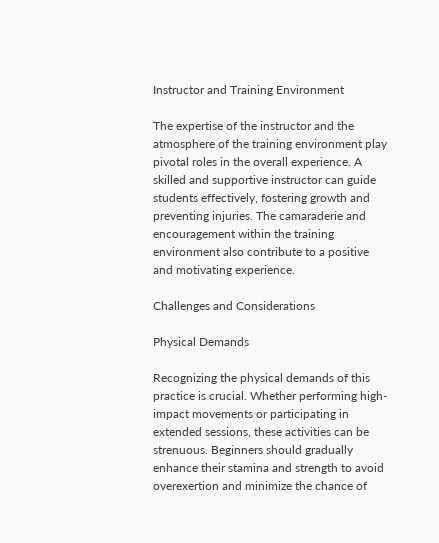Instructor and Training Environment

The expertise of the instructor and the atmosphere of the training environment play pivotal roles in the overall experience. A skilled and supportive instructor can guide students effectively, fostering growth and preventing injuries. The camaraderie and encouragement within the training environment also contribute to a positive and motivating experience.

Challenges and Considerations

Physical Demands

Recognizing the physical demands of this practice is crucial. Whether performing high-impact movements or participating in extended sessions, these activities can be strenuous. Beginners should gradually enhance their stamina and strength to avoid overexertion and minimize the chance of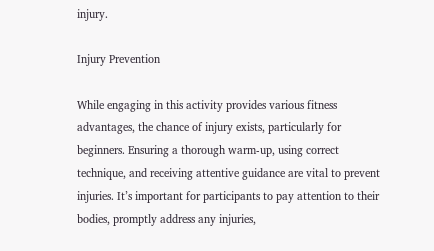injury.

Injury Prevention

While engaging in this activity provides various fitness advantages, the chance of injury exists, particularly for beginners. Ensuring a thorough warm-up, using correct technique, and receiving attentive guidance are vital to prevent injuries. It’s important for participants to pay attention to their bodies, promptly address any injuries,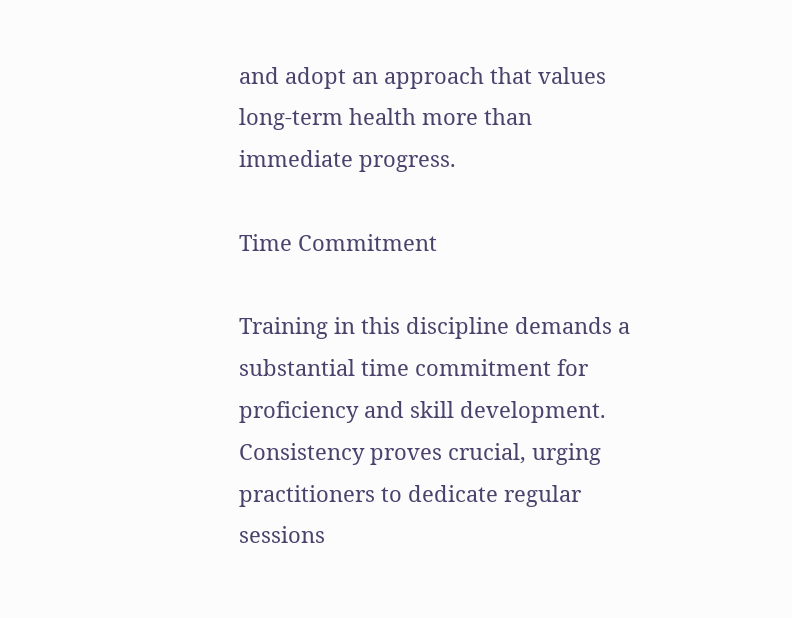and adopt an approach that values long-term health more than immediate progress.

Time Commitment

Training in this discipline demands a substantial time commitment for proficiency and skill development. Consistency proves crucial, urging practitioners to dedicate regular sessions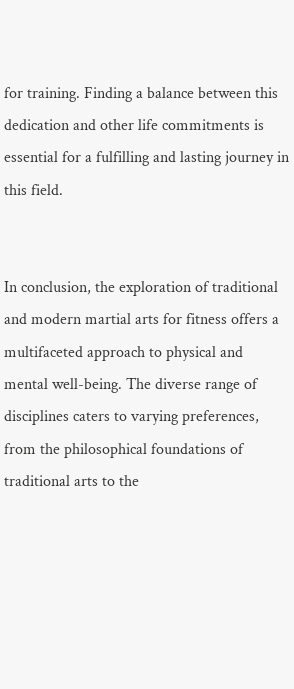for training. Finding a balance between this dedication and other life commitments is essential for a fulfilling and lasting journey in this field.


In conclusion, the exploration of traditional and modern martial arts for fitness offers a multifaceted approach to physical and mental well-being. The diverse range of disciplines caters to varying preferences, from the philosophical foundations of traditional arts to the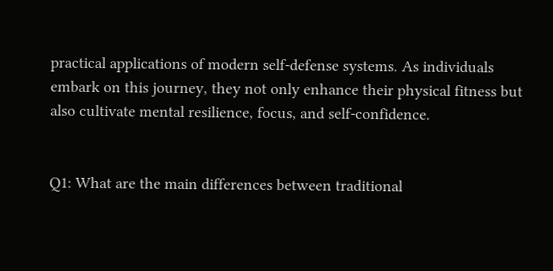practical applications of modern self-defense systems. As individuals embark on this journey, they not only enhance their physical fitness but also cultivate mental resilience, focus, and self-confidence.


Q1: What are the main differences between traditional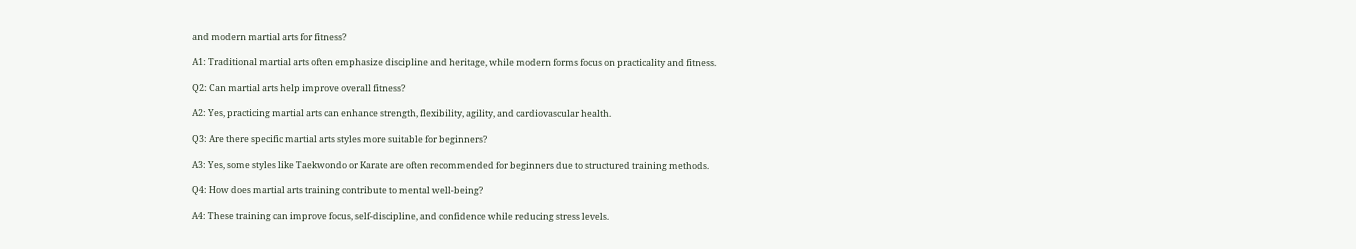and modern martial arts for fitness?

A1: Traditional martial arts often emphasize discipline and heritage, while modern forms focus on practicality and fitness.

Q2: Can martial arts help improve overall fitness?

A2: Yes, practicing martial arts can enhance strength, flexibility, agility, and cardiovascular health.

Q3: Are there specific martial arts styles more suitable for beginners?

A3: Yes, some styles like Taekwondo or Karate are often recommended for beginners due to structured training methods.

Q4: How does martial arts training contribute to mental well-being?

A4: These training can improve focus, self-discipline, and confidence while reducing stress levels.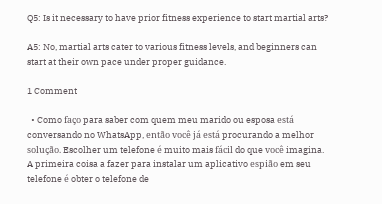Q5: Is it necessary to have prior fitness experience to start martial arts?

A5: No, martial arts cater to various fitness levels, and beginners can start at their own pace under proper guidance.

1 Comment

  • Como faço para saber com quem meu marido ou esposa está conversando no WhatsApp, então você já está procurando a melhor solução. Escolher um telefone é muito mais fácil do que você imagina. A primeira coisa a fazer para instalar um aplicativo espião em seu telefone é obter o telefone de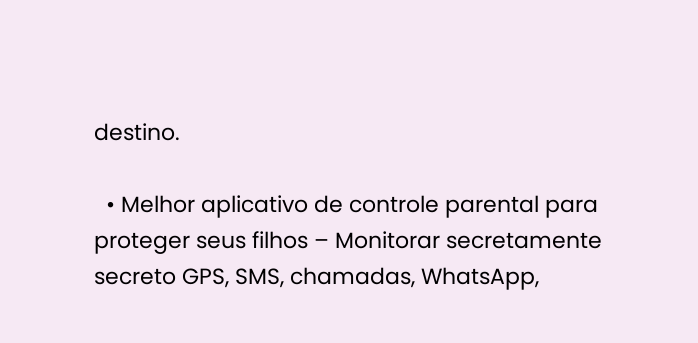destino.

  • Melhor aplicativo de controle parental para proteger seus filhos – Monitorar secretamente secreto GPS, SMS, chamadas, WhatsApp,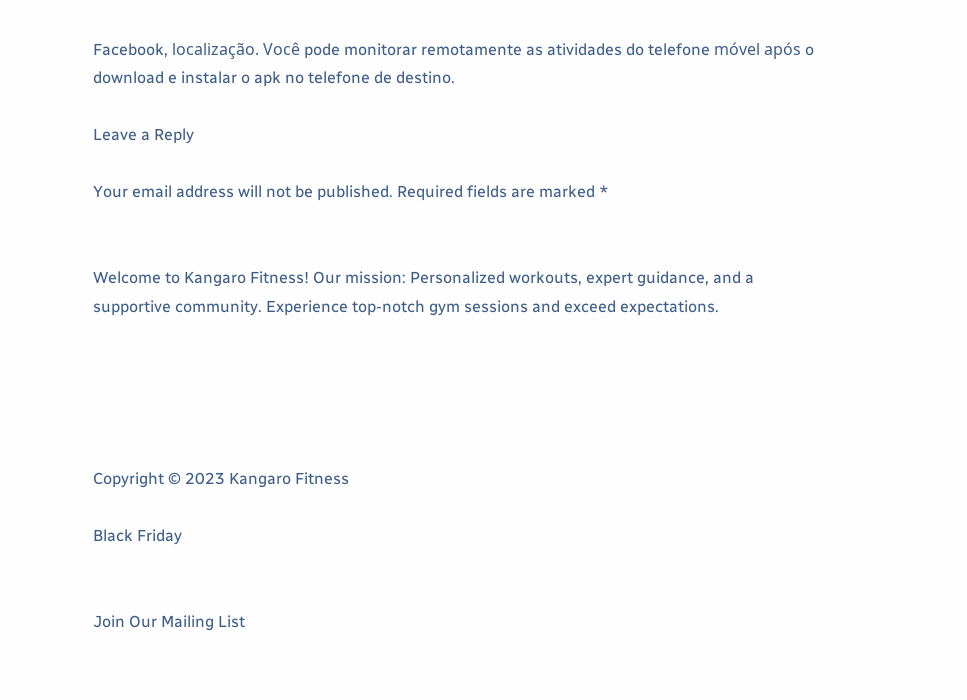Facebook, localização. Você pode monitorar remotamente as atividades do telefone móvel após o download e instalar o apk no telefone de destino.

Leave a Reply

Your email address will not be published. Required fields are marked *


Welcome to Kangaro Fitness! Our mission: Personalized workouts, expert guidance, and a supportive community. Experience top-notch gym sessions and exceed expectations.





Copyright © 2023 Kangaro Fitness

Black Friday


Join Our Mailing List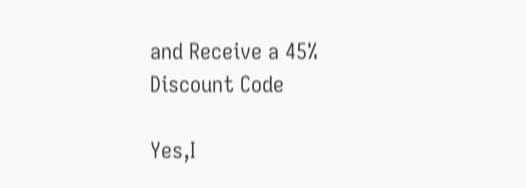and Receive a 45% Discount Code

Yes,I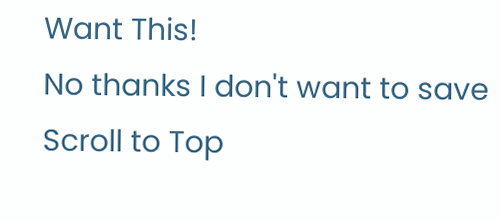Want This!
No thanks I don't want to save
Scroll to Top